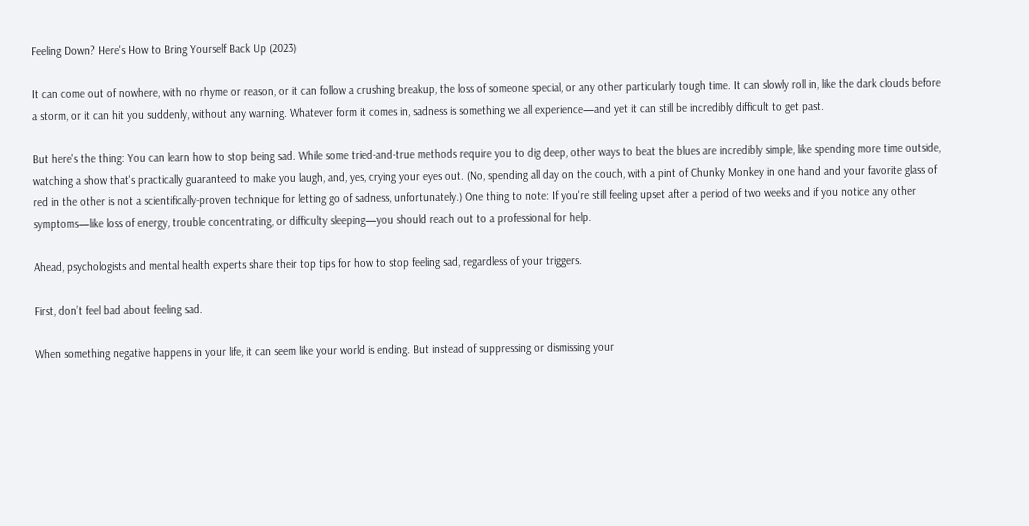Feeling Down? Here's How to Bring Yourself Back Up (2023)

It can come out of nowhere, with no rhyme or reason, or it can follow a crushing breakup, the loss of someone special, or any other particularly tough time. It can slowly roll in, like the dark clouds before a storm, or it can hit you suddenly, without any warning. Whatever form it comes in, sadness is something we all experience—and yet it can still be incredibly difficult to get past.

But here's the thing: You can learn how to stop being sad. While some tried-and-true methods require you to dig deep, other ways to beat the blues are incredibly simple, like spending more time outside, watching a show that's practically guaranteed to make you laugh, and, yes, crying your eyes out. (No, spending all day on the couch, with a pint of Chunky Monkey in one hand and your favorite glass of red in the other is not a scientifically-proven technique for letting go of sadness, unfortunately.) One thing to note: If you're still feeling upset after a period of two weeks and if you notice any other symptoms—like loss of energy, trouble concentrating, or difficulty sleeping—you should reach out to a professional for help.

Ahead, psychologists and mental health experts share their top tips for how to stop feeling sad, regardless of your triggers.

First, don’t feel bad about feeling sad.

When something negative happens in your life, it can seem like your world is ending. But instead of suppressing or dismissing your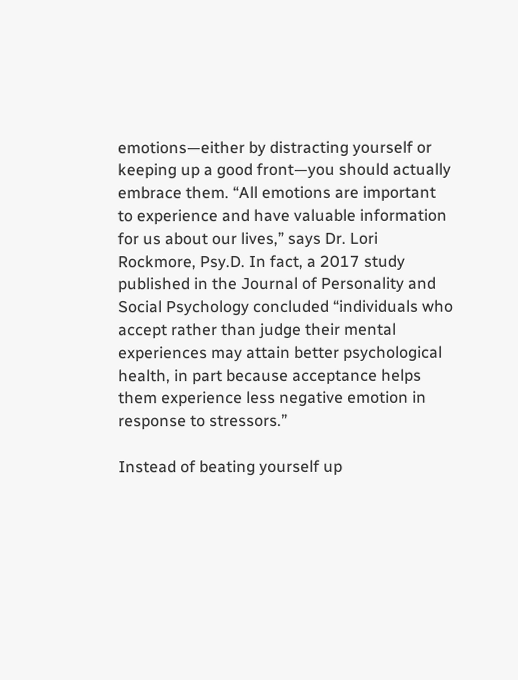emotions—either by distracting yourself or keeping up a good front—you should actually embrace them. “All emotions are important to experience and have valuable information for us about our lives,” says Dr. Lori Rockmore, Psy.D. In fact, a 2017 study published in the Journal of Personality and Social Psychology concluded “individuals who accept rather than judge their mental experiences may attain better psychological health, in part because acceptance helps them experience less negative emotion in response to stressors.”

Instead of beating yourself up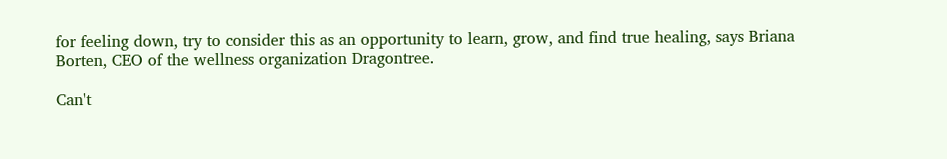for feeling down, try to consider this as an opportunity to learn, grow, and find true healing, says Briana Borten, CEO of the wellness organization Dragontree.

Can't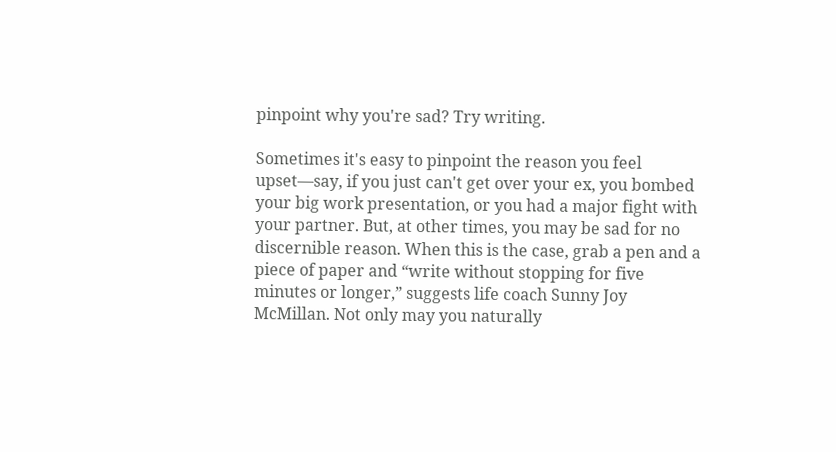pinpoint why you're sad? Try writing.

Sometimes it's easy to pinpoint the reason you feel upset―say, if you just can't get over your ex, you bombed your big work presentation, or you had a major fight with your partner. But, at other times, you may be sad for no discernible reason. When this is the case, grab a pen and a piece of paper and “write without stopping for five minutes or longer,” suggests life coach Sunny Joy McMillan. Not only may you naturally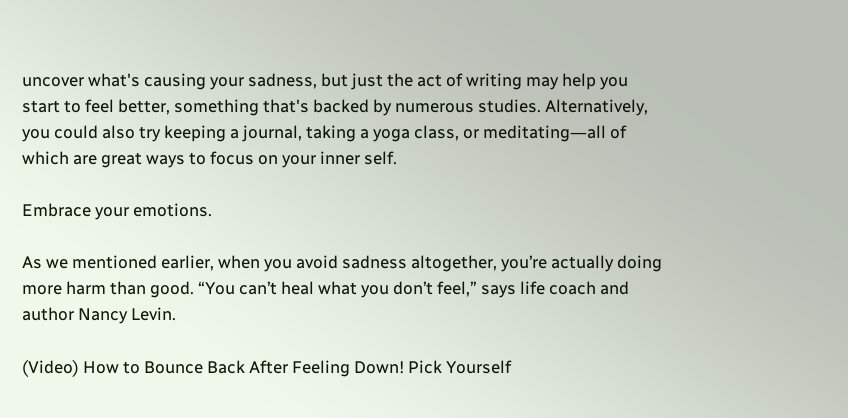uncover what's causing your sadness, but just the act of writing may help you start to feel better, something that's backed by numerous studies. Alternatively, you could also try keeping a journal, taking a yoga class, or meditating―all of which are great ways to focus on your inner self.

Embrace your emotions.

As we mentioned earlier, when you avoid sadness altogether, you’re actually doing more harm than good. “You can’t heal what you don’t feel,” says life coach and author Nancy Levin.

(Video) How to Bounce Back After Feeling Down! Pick Yourself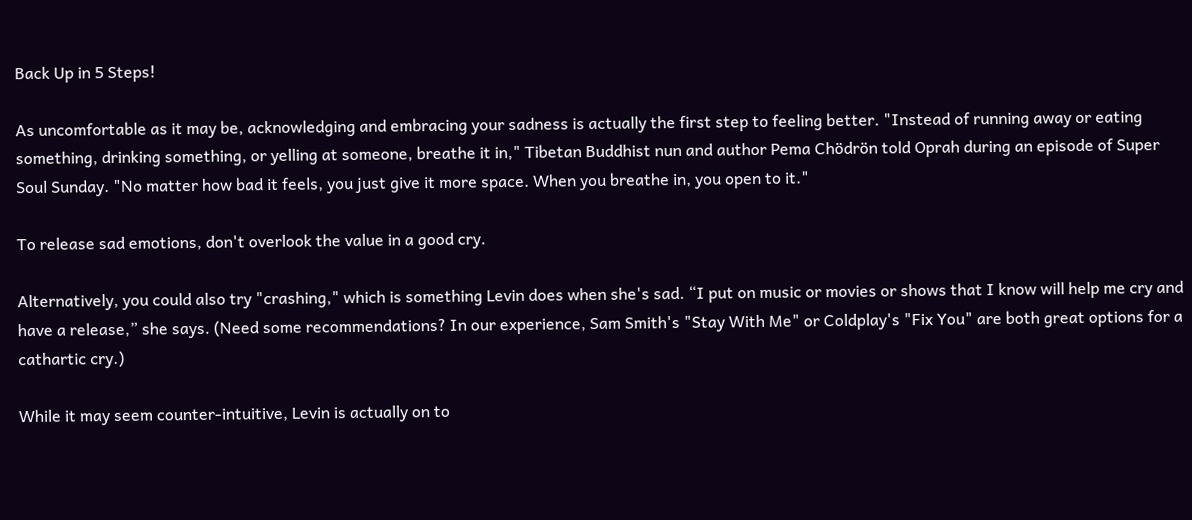Back Up in 5 Steps!

As uncomfortable as it may be, acknowledging and embracing your sadness is actually the first step to feeling better. "Instead of running away or eating something, drinking something, or yelling at someone, breathe it in," Tibetan Buddhist nun and author Pema Chödrön told Oprah during an episode of Super Soul Sunday. "No matter how bad it feels, you just give it more space. When you breathe in, you open to it."

To release sad emotions, don't overlook the value in a good cry.

Alternatively, you could also try "crashing," which is something Levin does when she's sad. “I put on music or movies or shows that I know will help me cry and have a release,” she says. (Need some recommendations? In our experience, Sam Smith's "Stay With Me" or Coldplay's "Fix You" are both great options for a cathartic cry.)

While it may seem counter-intuitive, Levin is actually on to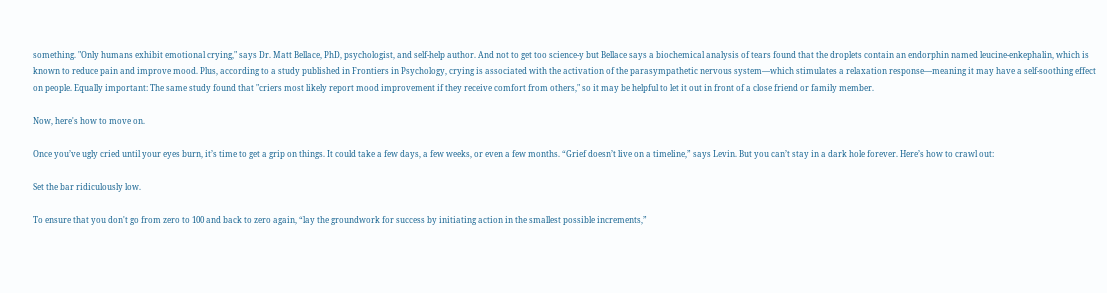something. "Only humans exhibit emotional crying," says Dr. Matt Bellace, PhD, psychologist, and self-help author. And not to get too science-y but Bellace says a biochemical analysis of tears found that the droplets contain an endorphin named leucine-enkephalin, which is known to reduce pain and improve mood. Plus, according to a study published in Frontiers in Psychology, crying is associated with the activation of the parasympathetic nervous system―which stimulates a relaxation response―meaning it may have a self-soothing effect on people. Equally important: The same study found that "criers most likely report mood improvement if they receive comfort from others," so it may be helpful to let it out in front of a close friend or family member.

Now, here's how to move on.

Once you’ve ugly cried until your eyes burn, it’s time to get a grip on things. It could take a few days, a few weeks, or even a few months. “Grief doesn’t live on a timeline,” says Levin. But you can’t stay in a dark hole forever. Here’s how to crawl out:

Set the bar ridiculously low.

To ensure that you don't go from zero to 100 and back to zero again, “lay the groundwork for success by initiating action in the smallest possible increments,”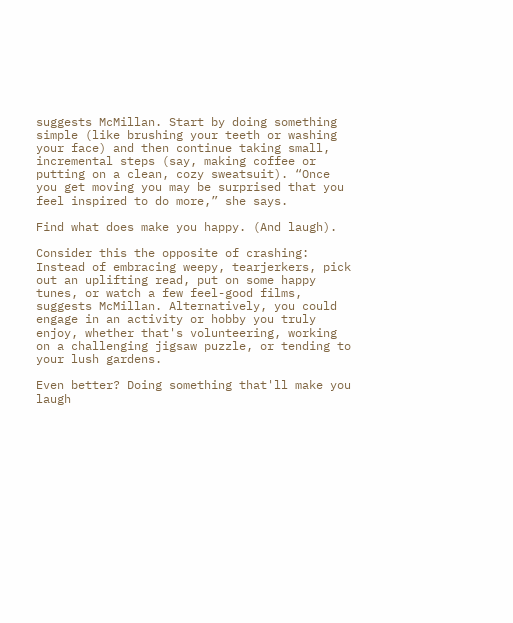suggests McMillan. Start by doing something simple (like brushing your teeth or washing your face) and then continue taking small, incremental steps (say, making coffee or putting on a clean, cozy sweatsuit). “Once you get moving you may be surprised that you feel inspired to do more,” she says.

Find what does make you happy. (And laugh).

Consider this the opposite of crashing: Instead of embracing weepy, tearjerkers, pick out an uplifting read, put on some happy tunes, or watch a few feel-good films, suggests McMillan. Alternatively, you could engage in an activity or hobby you truly enjoy, whether that's volunteering, working on a challenging jigsaw puzzle, or tending to your lush gardens.

Even better? Doing something that'll make you laugh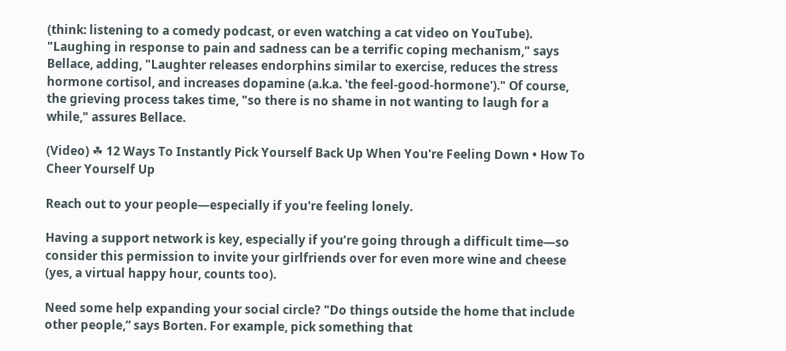(think: listening to a comedy podcast, or even watching a cat video on YouTube). "Laughing in response to pain and sadness can be a terrific coping mechanism," says Bellace, adding, "Laughter releases endorphins similar to exercise, reduces the stress hormone cortisol, and increases dopamine (a.k.a. 'the feel-good-hormone')." Of course, the grieving process takes time, "so there is no shame in not wanting to laugh for a while," assures Bellace.

(Video) ☘ 12 Ways To Instantly Pick Yourself Back Up When You're Feeling Down • How To Cheer Yourself Up

Reach out to your people―especially if you're feeling lonely.

Having a support network is key, especially if you’re going through a difficult time―so consider this permission to invite your girlfriends over for even more wine and cheese (yes, a virtual happy hour, counts too).

Need some help expanding your social circle? "Do things outside the home that include other people,” says Borten. For example, pick something that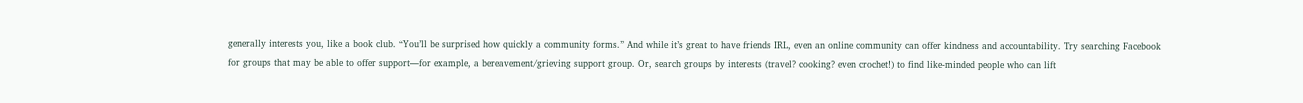generally interests you, like a book club. “You’ll be surprised how quickly a community forms.” And while it’s great to have friends IRL, even an online community can offer kindness and accountability. Try searching Facebook for groups that may be able to offer support―for example, a bereavement/grieving support group. Or, search groups by interests (travel? cooking? even crochet!) to find like-minded people who can lift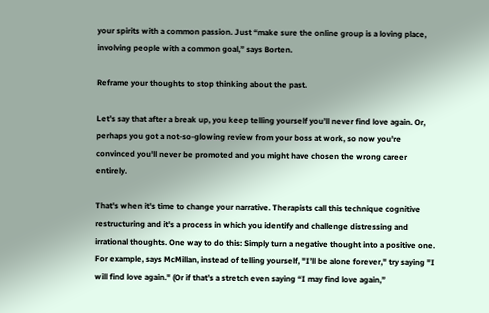your spirits with a common passion. Just “make sure the online group is a loving place, involving people with a common goal,” says Borten.

Reframe your thoughts to stop thinking about the past.

Let’s say that after a break up, you keep telling yourself you’ll never find love again. Or, perhaps you got a not-so-glowing review from your boss at work, so now you're convinced you'll never be promoted and you might have chosen the wrong career entirely.

That's when it's time to change your narrative. Therapists call this technique cognitive restructuring and it's a process in which you identify and challenge distressing and irrational thoughts. One way to do this: Simply turn a negative thought into a positive one. For example, says McMillan, instead of telling yourself, "I’ll be alone forever," try saying "I will find love again." (Or if that’s a stretch even saying “I may find love again,”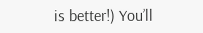is better!) You’ll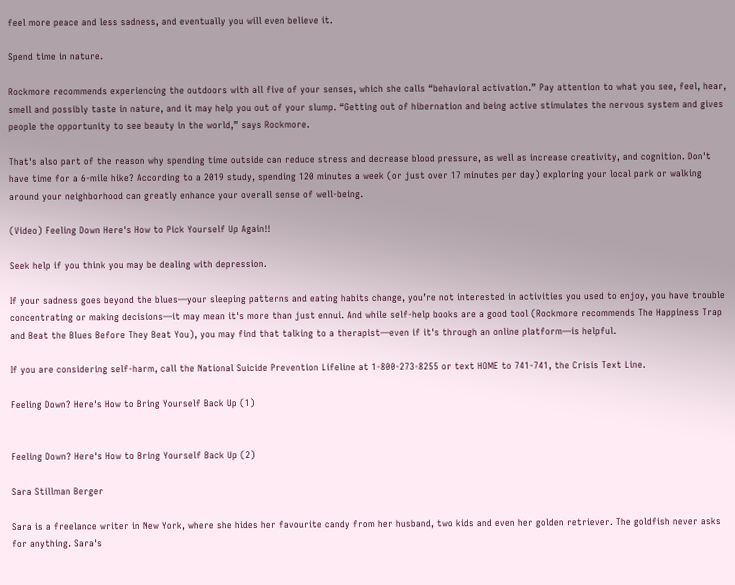feel more peace and less sadness, and eventually you will even believe it.

Spend time in nature.

Rockmore recommends experiencing the outdoors with all five of your senses, which she calls “behavioral activation.” Pay attention to what you see, feel, hear, smell and possibly taste in nature, and it may help you out of your slump. “Getting out of hibernation and being active stimulates the nervous system and gives people the opportunity to see beauty in the world,” says Rockmore.

That's also part of the reason why spending time outside can reduce stress and decrease blood pressure, as well as increase creativity, and cognition. Don't have time for a 6-mile hike? According to a 2019 study, spending 120 minutes a week (or just over 17 minutes per day) exploring your local park or walking around your neighborhood can greatly enhance your overall sense of well-being.

(Video) Feeling Down Here's How to Pick Yourself Up Again!!

Seek help if you think you may be dealing with depression.

If your sadness goes beyond the blues—your sleeping patterns and eating habits change, you’re not interested in activities you used to enjoy, you have trouble concentrating or making decisions—it may mean it's more than just ennui. And while self-help books are a good tool (Rockmore recommends The Happiness Trap and Beat the Blues Before They Beat You), you may find that talking to a therapist—even if it's through an online platform—is helpful.

If you are considering self-harm, call the National Suicide Prevention Lifeline at 1-800-273-8255 or text HOME to 741-741, the Crisis Text Line.

Feeling Down? Here's How to Bring Yourself Back Up (1)


Feeling Down? Here's How to Bring Yourself Back Up (2)

Sara Stillman Berger

Sara is a freelance writer in New York, where she hides her favourite candy from her husband, two kids and even her golden retriever. The goldfish never asks for anything. Sara's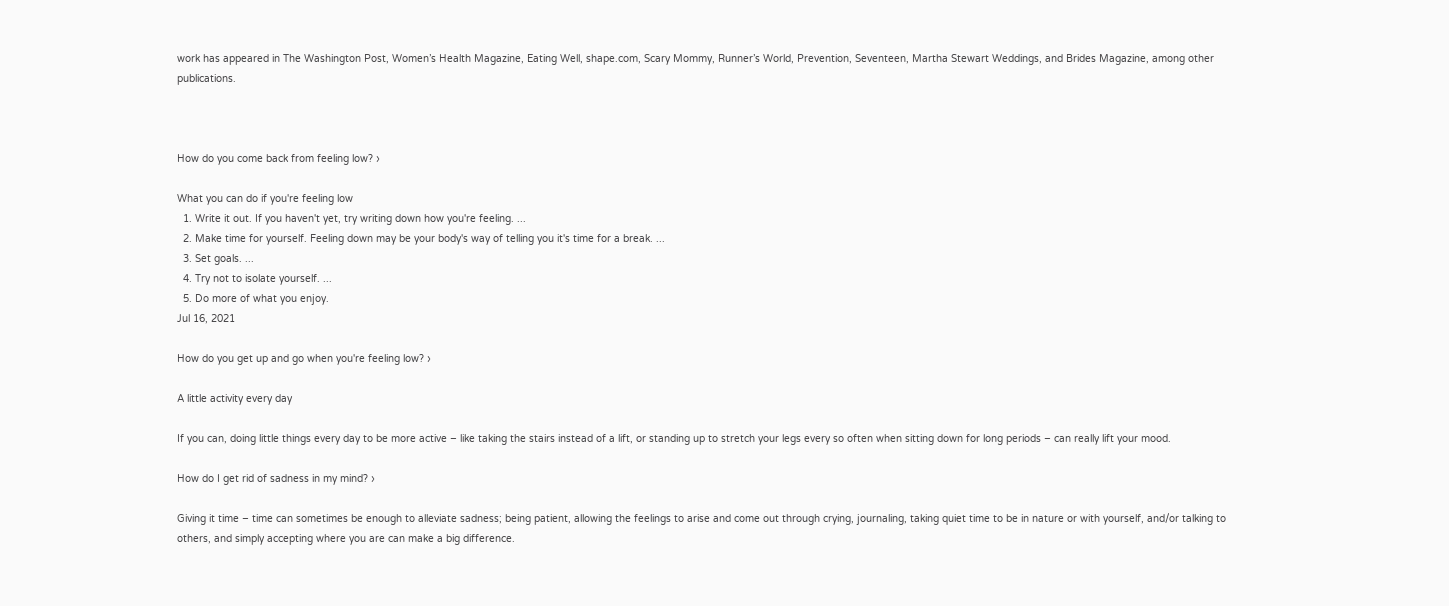work has appeared in The Washington Post, Women’s Health Magazine, Eating Well, shape.com, Scary Mommy, Runner’s World, Prevention, Seventeen, Martha Stewart Weddings, and Brides Magazine, among other publications.



How do you come back from feeling low? ›

What you can do if you're feeling low
  1. Write it out. If you haven't yet, try writing down how you're feeling. ...
  2. Make time for yourself. Feeling down may be your body's way of telling you it's time for a break. ...
  3. Set goals. ...
  4. Try not to isolate yourself. ...
  5. Do more of what you enjoy.
Jul 16, 2021

How do you get up and go when you're feeling low? ›

A little activity every day

If you can, doing little things every day to be more active – like taking the stairs instead of a lift, or standing up to stretch your legs every so often when sitting down for long periods – can really lift your mood.

How do I get rid of sadness in my mind? ›

Giving it time – time can sometimes be enough to alleviate sadness; being patient, allowing the feelings to arise and come out through crying, journaling, taking quiet time to be in nature or with yourself, and/or talking to others, and simply accepting where you are can make a big difference.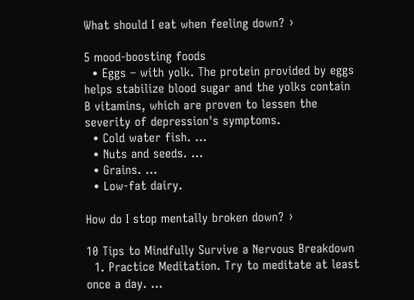What should I eat when feeling down? ›

5 mood-boosting foods
  • Eggs – with yolk. The protein provided by eggs helps stabilize blood sugar and the yolks contain B vitamins, which are proven to lessen the severity of depression's symptoms.
  • Cold water fish. ...
  • Nuts and seeds. ...
  • Grains. ...
  • Low-fat dairy.

How do I stop mentally broken down? ›

10 Tips to Mindfully Survive a Nervous Breakdown
  1. Practice Meditation. Try to meditate at least once a day. ...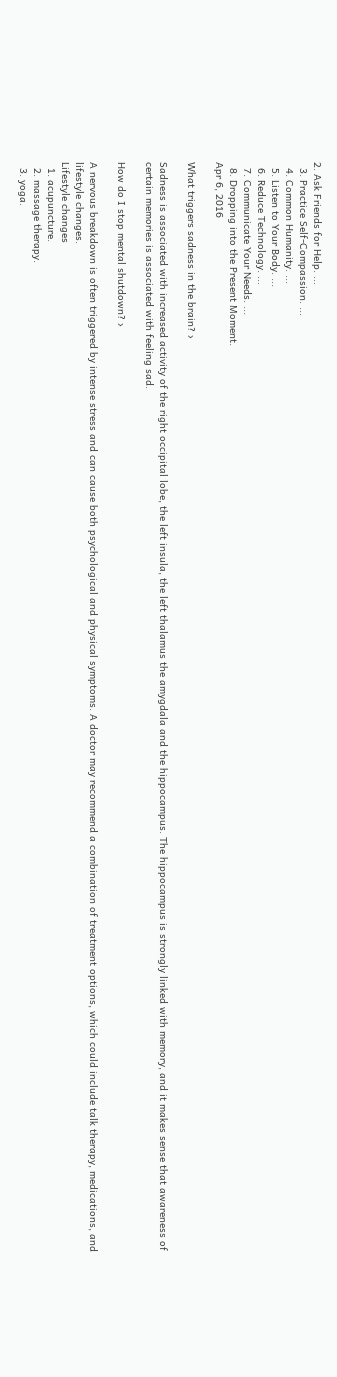2. Ask Friends for Help. ...
  3. Practice Self-Compassion. ...
  4. Common Humanity. ...
  5. Listen to Your Body. ...
  6. Reduce Technology. ...
  7. Communicate Your Needs. ...
  8. Dropping into the Present Moment.
Apr 6, 2016

What triggers sadness in the brain? ›

Sadness is associated with increased activity of the right occipital lobe, the left insula, the left thalamus the amygdala and the hippocampus. The hippocampus is strongly linked with memory, and it makes sense that awareness of certain memories is associated with feeling sad.

How do I stop mental shutdown? ›

A nervous breakdown is often triggered by intense stress and can cause both psychological and physical symptoms. A doctor may recommend a combination of treatment options, which could include talk therapy, medications, and lifestyle changes.
Lifestyle changes
  1. acupuncture.
  2. massage therapy.
  3. yoga.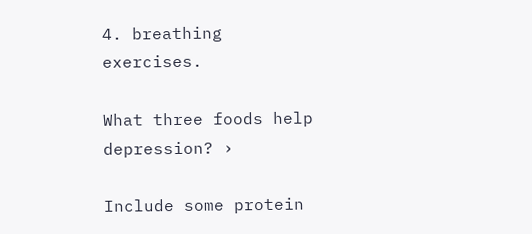4. breathing exercises.

What three foods help depression? ›

Include some protein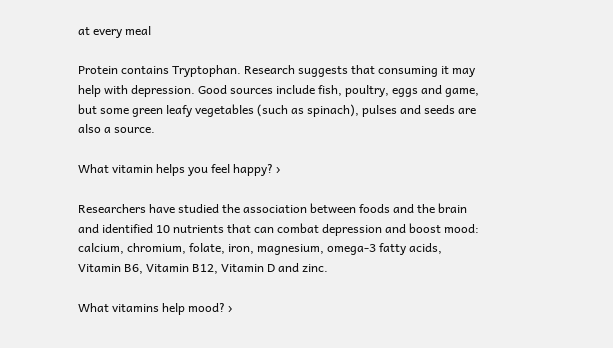at every meal

Protein contains Tryptophan. Research suggests that consuming it may help with depression. Good sources include fish, poultry, eggs and game, but some green leafy vegetables (such as spinach), pulses and seeds are also a source.

What vitamin helps you feel happy? ›

Researchers have studied the association between foods and the brain and identified 10 nutrients that can combat depression and boost mood: calcium, chromium, folate, iron, magnesium, omega-3 fatty acids, Vitamin B6, Vitamin B12, Vitamin D and zinc.

What vitamins help mood? ›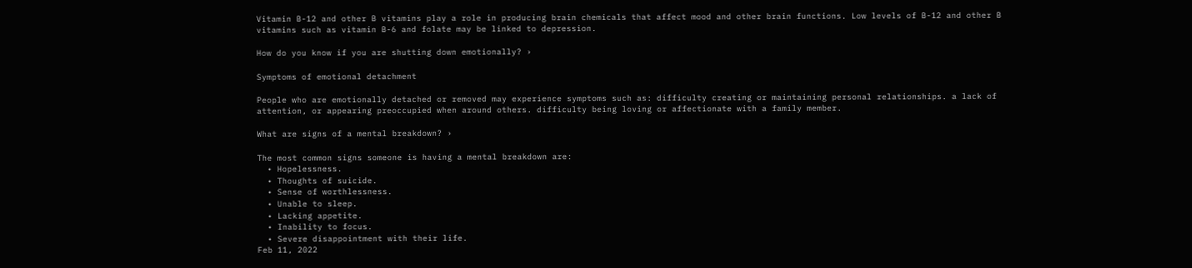Vitamin B-12 and other B vitamins play a role in producing brain chemicals that affect mood and other brain functions. Low levels of B-12 and other B vitamins such as vitamin B-6 and folate may be linked to depression.

How do you know if you are shutting down emotionally? ›

Symptoms of emotional detachment

People who are emotionally detached or removed may experience symptoms such as: difficulty creating or maintaining personal relationships. a lack of attention, or appearing preoccupied when around others. difficulty being loving or affectionate with a family member.

What are signs of a mental breakdown? ›

The most common signs someone is having a mental breakdown are:
  • Hopelessness.
  • Thoughts of suicide.
  • Sense of worthlessness.
  • Unable to sleep.
  • Lacking appetite.
  • Inability to focus.
  • Severe disappointment with their life.
Feb 11, 2022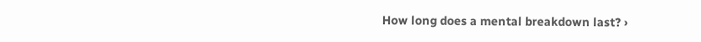How long does a mental breakdown last? ›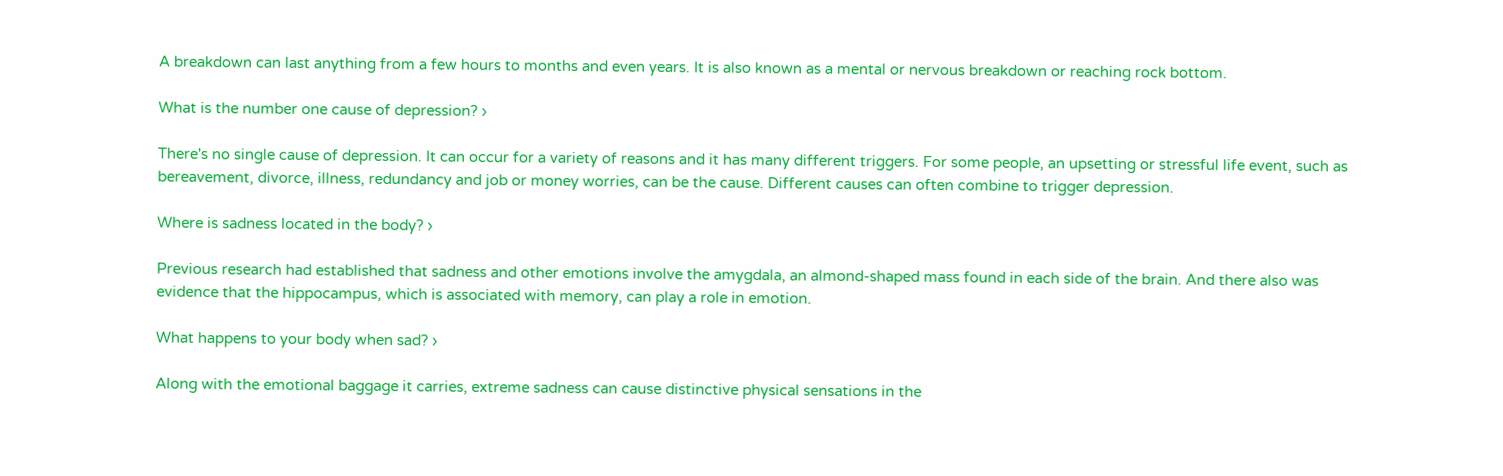A breakdown can last anything from a few hours to months and even years. It is also known as a mental or nervous breakdown or reaching rock bottom.

What is the number one cause of depression? ›

There's no single cause of depression. It can occur for a variety of reasons and it has many different triggers. For some people, an upsetting or stressful life event, such as bereavement, divorce, illness, redundancy and job or money worries, can be the cause. Different causes can often combine to trigger depression.

Where is sadness located in the body? ›

Previous research had established that sadness and other emotions involve the amygdala, an almond-shaped mass found in each side of the brain. And there also was evidence that the hippocampus, which is associated with memory, can play a role in emotion.

What happens to your body when sad? ›

Along with the emotional baggage it carries, extreme sadness can cause distinctive physical sensations in the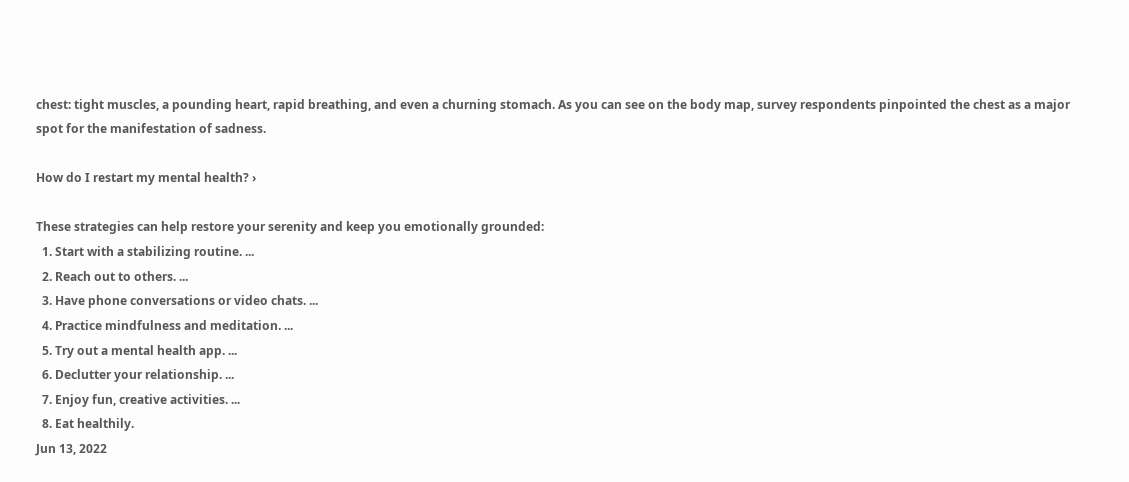chest: tight muscles, a pounding heart, rapid breathing, and even a churning stomach. As you can see on the body map, survey respondents pinpointed the chest as a major spot for the manifestation of sadness.

How do I restart my mental health? ›

These strategies can help restore your serenity and keep you emotionally grounded:
  1. Start with a stabilizing routine. ...
  2. Reach out to others. ...
  3. Have phone conversations or video chats. ...
  4. Practice mindfulness and meditation. ...
  5. Try out a mental health app. ...
  6. Declutter your relationship. ...
  7. Enjoy fun, creative activities. ...
  8. Eat healthily.
Jun 13, 2022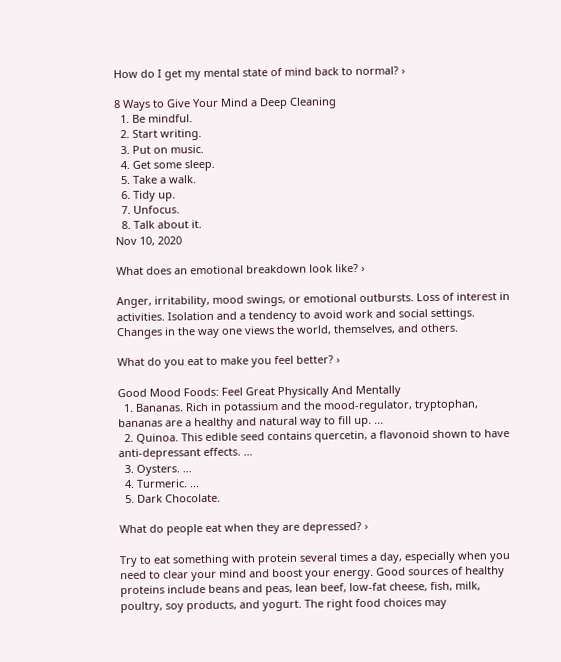How do I get my mental state of mind back to normal? ›

8 Ways to Give Your Mind a Deep Cleaning
  1. Be mindful.
  2. Start writing.
  3. Put on music.
  4. Get some sleep.
  5. Take a walk.
  6. Tidy up.
  7. Unfocus.
  8. Talk about it.
Nov 10, 2020

What does an emotional breakdown look like? ›

Anger, irritability, mood swings, or emotional outbursts. Loss of interest in activities. Isolation and a tendency to avoid work and social settings. Changes in the way one views the world, themselves, and others.

What do you eat to make you feel better? ›

Good Mood Foods: Feel Great Physically And Mentally
  1. Bananas. Rich in potassium and the mood-regulator, tryptophan, bananas are a healthy and natural way to fill up. ...
  2. Quinoa. This edible seed contains quercetin, a flavonoid shown to have anti-depressant effects. ...
  3. Oysters. ...
  4. Turmeric. ...
  5. Dark Chocolate.

What do people eat when they are depressed? ›

Try to eat something with protein several times a day, especially when you need to clear your mind and boost your energy. Good sources of healthy proteins include beans and peas, lean beef, low-fat cheese, fish, milk, poultry, soy products, and yogurt. The right food choices may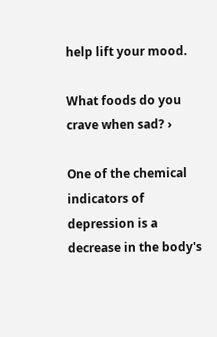help lift your mood.

What foods do you crave when sad? ›

One of the chemical indicators of depression is a decrease in the body's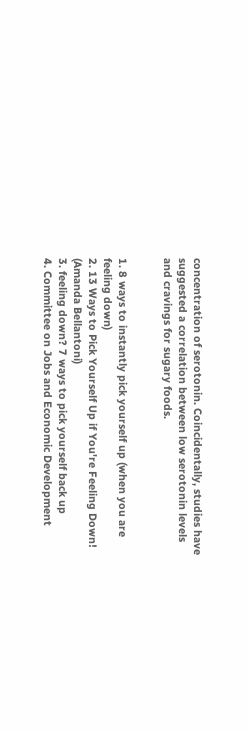concentration of serotonin. Coincidentally, studies have suggested a correlation between low serotonin levels and cravings for sugary foods.


1. 8 ways to instantly pick yourself up (when you are feeling down)
2. 13 Ways to Pick Yourself Up if You're Feeling Down!
(Amanda Bellantoni)
3. feeling down? 7 ways to pick yourself back up
4. Committee on Jobs and Economic Development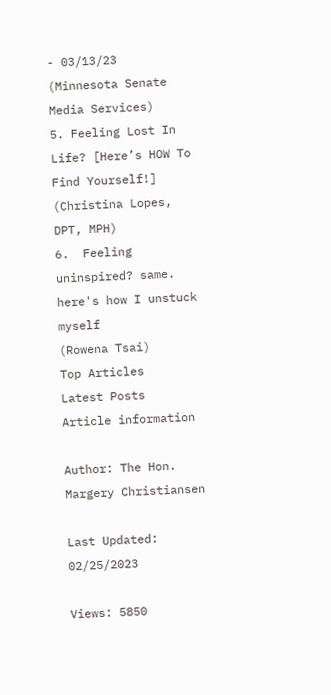- 03/13/23
(Minnesota Senate Media Services)
5. Feeling Lost In Life? [Here’s HOW To Find Yourself!]
(Christina Lopes, DPT, MPH)
6.  Feeling uninspired? same. here's how I unstuck myself
(Rowena Tsai)
Top Articles
Latest Posts
Article information

Author: The Hon. Margery Christiansen

Last Updated: 02/25/2023

Views: 5850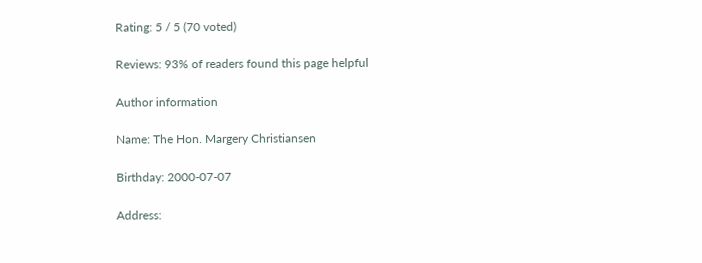Rating: 5 / 5 (70 voted)

Reviews: 93% of readers found this page helpful

Author information

Name: The Hon. Margery Christiansen

Birthday: 2000-07-07

Address: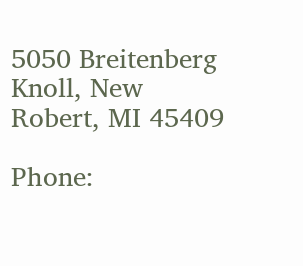5050 Breitenberg Knoll, New Robert, MI 45409

Phone: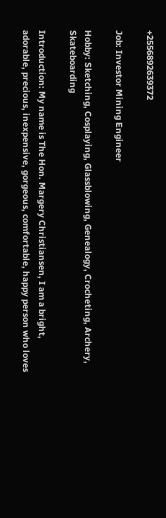+2556892639372

Job: Investor Mining Engineer

Hobby: Sketching, Cosplaying, Glassblowing, Genealogy, Crocheting, Archery, Skateboarding

Introduction: My name is The Hon. Margery Christiansen, I am a bright, adorable, precious, inexpensive, gorgeous, comfortable, happy person who loves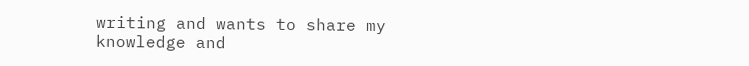writing and wants to share my knowledge and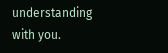understanding with you.